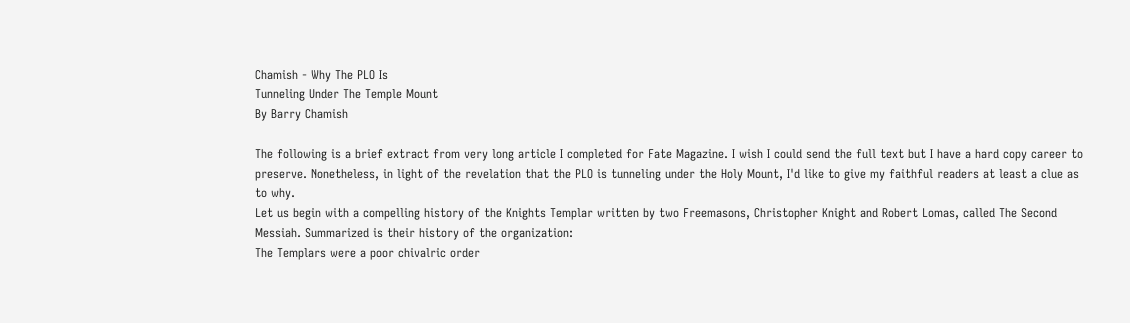Chamish - Why The PLO Is
Tunneling Under The Temple Mount
By Barry Chamish

The following is a brief extract from very long article I completed for Fate Magazine. I wish I could send the full text but I have a hard copy career to preserve. Nonetheless, in light of the revelation that the PLO is tunneling under the Holy Mount, I'd like to give my faithful readers at least a clue as to why.
Let us begin with a compelling history of the Knights Templar written by two Freemasons, Christopher Knight and Robert Lomas, called The Second Messiah. Summarized is their history of the organization:
The Templars were a poor chivalric order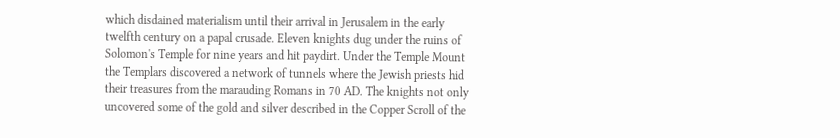which disdained materialism until their arrival in Jerusalem in the early twelfth century on a papal crusade. Eleven knights dug under the ruins of Solomon's Temple for nine years and hit paydirt. Under the Temple Mount the Templars discovered a network of tunnels where the Jewish priests hid their treasures from the marauding Romans in 70 AD. The knights not only uncovered some of the gold and silver described in the Copper Scroll of the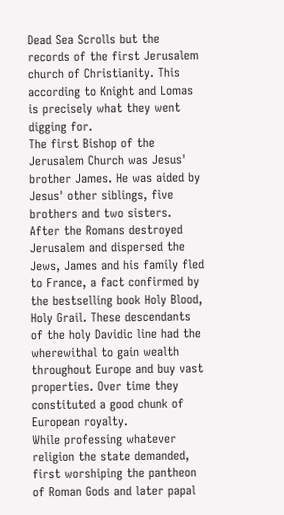Dead Sea Scrolls but the records of the first Jerusalem church of Christianity. This according to Knight and Lomas is precisely what they went digging for.
The first Bishop of the Jerusalem Church was Jesus' brother James. He was aided by Jesus' other siblings, five brothers and two sisters. After the Romans destroyed Jerusalem and dispersed the Jews, James and his family fled to France, a fact confirmed by the bestselling book Holy Blood, Holy Grail. These descendants of the holy Davidic line had the wherewithal to gain wealth throughout Europe and buy vast properties. Over time they constituted a good chunk of European royalty.
While professing whatever religion the state demanded, first worshiping the pantheon of Roman Gods and later papal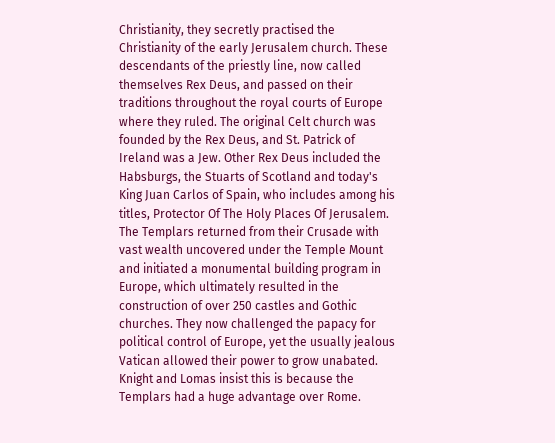Christianity, they secretly practised the Christianity of the early Jerusalem church. These descendants of the priestly line, now called themselves Rex Deus, and passed on their traditions throughout the royal courts of Europe where they ruled. The original Celt church was founded by the Rex Deus, and St. Patrick of Ireland was a Jew. Other Rex Deus included the Habsburgs, the Stuarts of Scotland and today's King Juan Carlos of Spain, who includes among his titles, Protector Of The Holy Places Of Jerusalem.
The Templars returned from their Crusade with vast wealth uncovered under the Temple Mount and initiated a monumental building program in Europe, which ultimately resulted in the construction of over 250 castles and Gothic churches. They now challenged the papacy for political control of Europe, yet the usually jealous Vatican allowed their power to grow unabated. Knight and Lomas insist this is because the Templars had a huge advantage over Rome.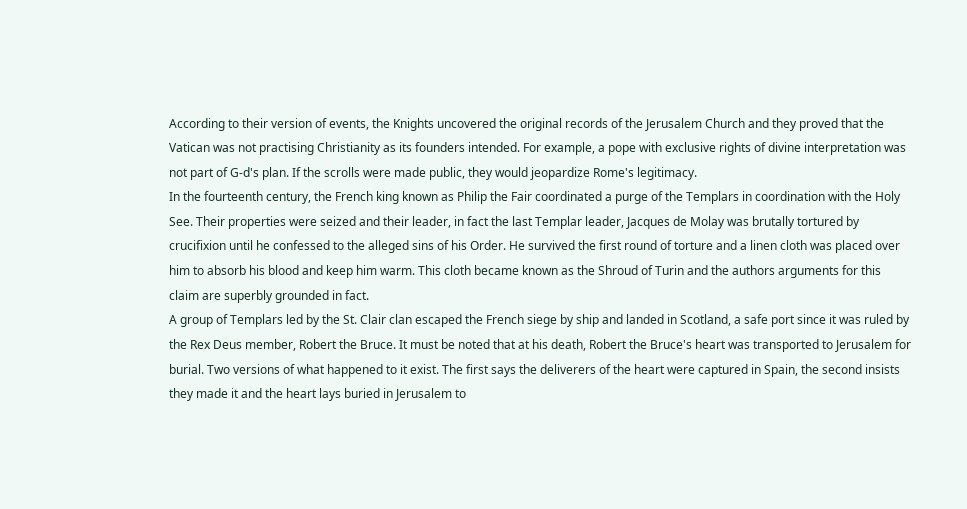According to their version of events, the Knights uncovered the original records of the Jerusalem Church and they proved that the Vatican was not practising Christianity as its founders intended. For example, a pope with exclusive rights of divine interpretation was not part of G-d's plan. If the scrolls were made public, they would jeopardize Rome's legitimacy.
In the fourteenth century, the French king known as Philip the Fair coordinated a purge of the Templars in coordination with the Holy See. Their properties were seized and their leader, in fact the last Templar leader, Jacques de Molay was brutally tortured by crucifixion until he confessed to the alleged sins of his Order. He survived the first round of torture and a linen cloth was placed over him to absorb his blood and keep him warm. This cloth became known as the Shroud of Turin and the authors arguments for this claim are superbly grounded in fact.
A group of Templars led by the St. Clair clan escaped the French siege by ship and landed in Scotland, a safe port since it was ruled by the Rex Deus member, Robert the Bruce. It must be noted that at his death, Robert the Bruce's heart was transported to Jerusalem for burial. Two versions of what happened to it exist. The first says the deliverers of the heart were captured in Spain, the second insists they made it and the heart lays buried in Jerusalem to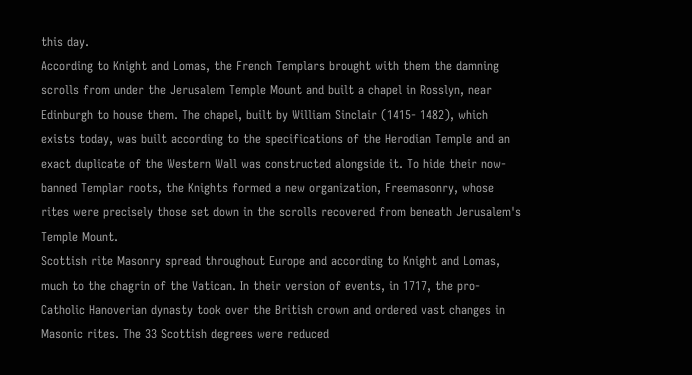this day.
According to Knight and Lomas, the French Templars brought with them the damning scrolls from under the Jerusalem Temple Mount and built a chapel in Rosslyn, near Edinburgh to house them. The chapel, built by William Sinclair (1415- 1482), which exists today, was built according to the specifications of the Herodian Temple and an exact duplicate of the Western Wall was constructed alongside it. To hide their now-banned Templar roots, the Knights formed a new organization, Freemasonry, whose rites were precisely those set down in the scrolls recovered from beneath Jerusalem's Temple Mount.
Scottish rite Masonry spread throughout Europe and according to Knight and Lomas, much to the chagrin of the Vatican. In their version of events, in 1717, the pro-Catholic Hanoverian dynasty took over the British crown and ordered vast changes in Masonic rites. The 33 Scottish degrees were reduced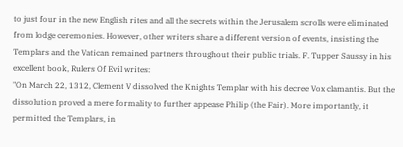to just four in the new English rites and all the secrets within the Jerusalem scrolls were eliminated from lodge ceremonies. However, other writers share a different version of events, insisting the Templars and the Vatican remained partners throughout their public trials. F. Tupper Saussy in his excellent book, Rulers Of Evil writes:
"On March 22, 1312, Clement V dissolved the Knights Templar with his decree Vox clamantis. But the dissolution proved a mere formality to further appease Philip (the Fair). More importantly, it permitted the Templars, in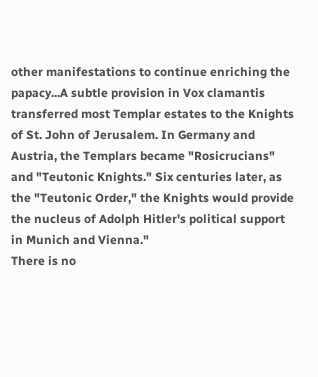other manifestations to continue enriching the papacy...A subtle provision in Vox clamantis transferred most Templar estates to the Knights of St. John of Jerusalem. In Germany and Austria, the Templars became "Rosicrucians" and "Teutonic Knights." Six centuries later, as the "Teutonic Order," the Knights would provide the nucleus of Adolph Hitler's political support in Munich and Vienna."
There is no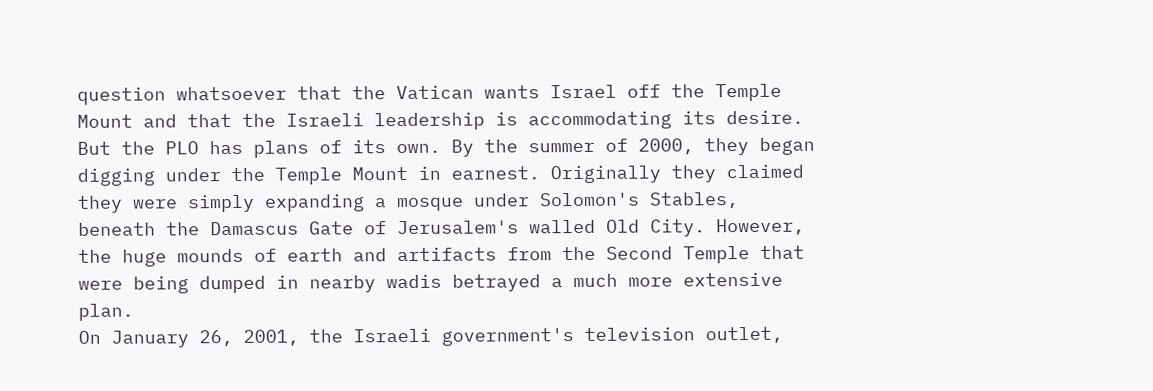question whatsoever that the Vatican wants Israel off the Temple Mount and that the Israeli leadership is accommodating its desire. But the PLO has plans of its own. By the summer of 2000, they began digging under the Temple Mount in earnest. Originally they claimed they were simply expanding a mosque under Solomon's Stables, beneath the Damascus Gate of Jerusalem's walled Old City. However, the huge mounds of earth and artifacts from the Second Temple that were being dumped in nearby wadis betrayed a much more extensive plan.
On January 26, 2001, the Israeli government's television outlet,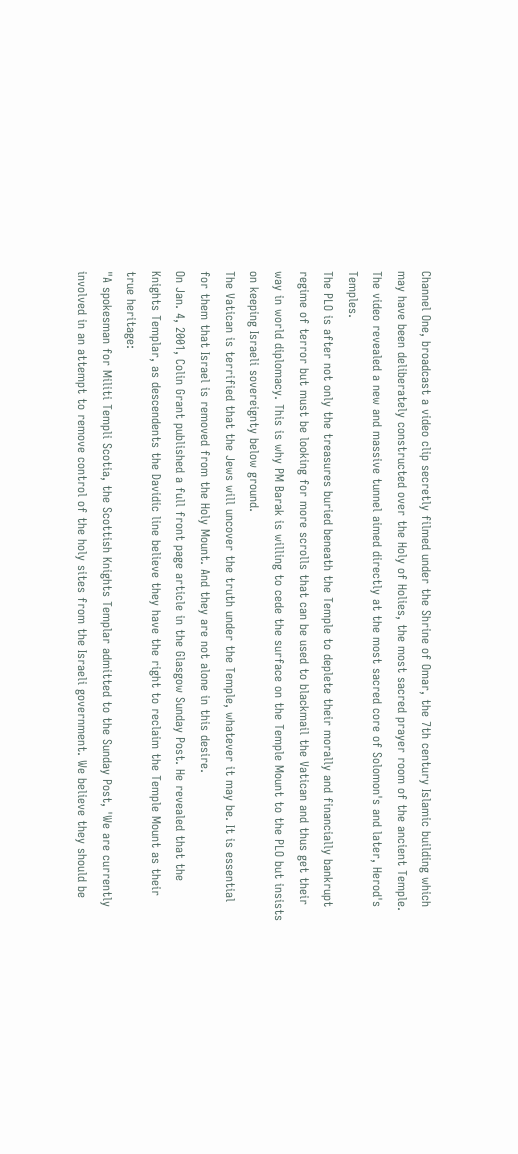Channel One, broadcast a video clip secretly filmed under the Shrine of Omar, the 7th century Islamic building which may have been deliberately constructed over the Holy of Holies, the most sacred prayer room of the ancient Temple. The video revealed a new and massive tunnel aimed directly at the most sacred core of Solomon's and later, Herod's Temples.
The PLO is after not only the treasures buried beneath the Temple to deplete their morally and financially bankrupt regime of terror but must be looking for more scrolls that can be used to blackmail the Vatican and thus get their way in world diplomacy. This is why PM Barak is willing to cede the surface on the Temple Mount to the PLO but insists on keeping Israeli sovereignty below ground.
The Vatican is terrified that the Jews will uncover the truth under the Temple, whatever it may be. It is essential for them that Israel is removed from the Holy Mount. And they are not alone in this desire.
On Jan. 4, 2001, Colin Grant published a full front page article in the Glasgow Sunday Post. He revealed that the Knights Templar, as descendents the Davidic line believe they have the right to reclaim the Temple Mount as their true heritage:
"A spokesman for Militi Templi Scotia, the Scottish Knights Templar admitted to the Sunday Post, 'We are currently involved in an attempt to remove control of the holy sites from the Israeli government. We believe they should be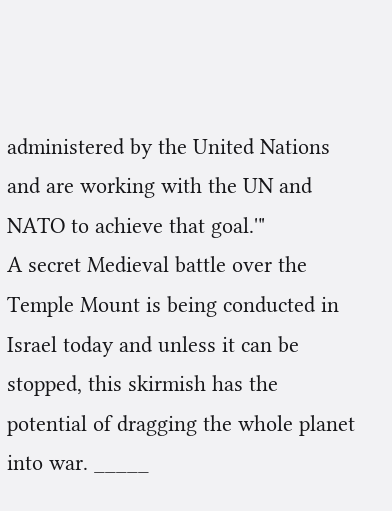administered by the United Nations and are working with the UN and NATO to achieve that goal.'"
A secret Medieval battle over the Temple Mount is being conducted in Israel today and unless it can be stopped, this skirmish has the potential of dragging the whole planet into war. _____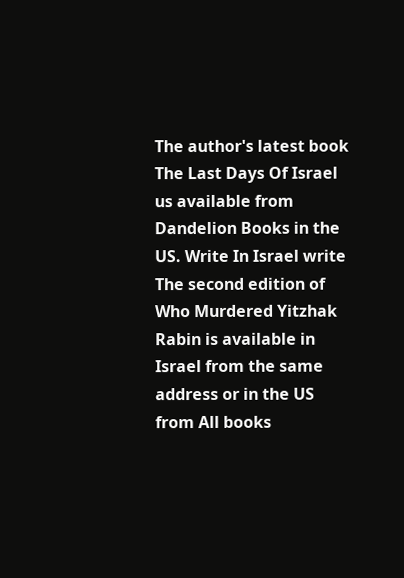The author's latest book The Last Days Of Israel us available from Dandelion Books in the US. Write In Israel write The second edition of Who Murdered Yitzhak Rabin is available in Israel from the same address or in the US from All books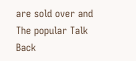are sold over and
The popular Talk Back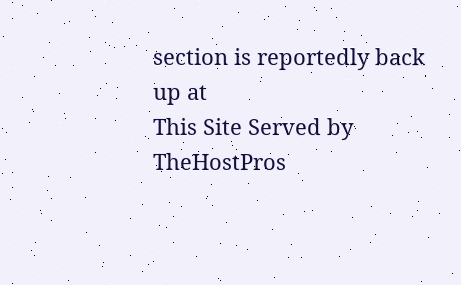section is reportedly back up at
This Site Served by TheHostPros